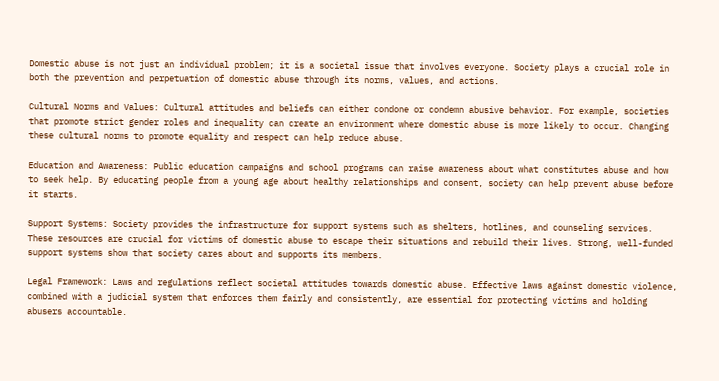Domestic abuse is not just an individual problem; it is a societal issue that involves everyone. Society plays a crucial role in both the prevention and perpetuation of domestic abuse through its norms, values, and actions.

Cultural Norms and Values: Cultural attitudes and beliefs can either condone or condemn abusive behavior. For example, societies that promote strict gender roles and inequality can create an environment where domestic abuse is more likely to occur. Changing these cultural norms to promote equality and respect can help reduce abuse.

Education and Awareness: Public education campaigns and school programs can raise awareness about what constitutes abuse and how to seek help. By educating people from a young age about healthy relationships and consent, society can help prevent abuse before it starts.

Support Systems: Society provides the infrastructure for support systems such as shelters, hotlines, and counseling services. These resources are crucial for victims of domestic abuse to escape their situations and rebuild their lives. Strong, well-funded support systems show that society cares about and supports its members.

Legal Framework: Laws and regulations reflect societal attitudes towards domestic abuse. Effective laws against domestic violence, combined with a judicial system that enforces them fairly and consistently, are essential for protecting victims and holding abusers accountable.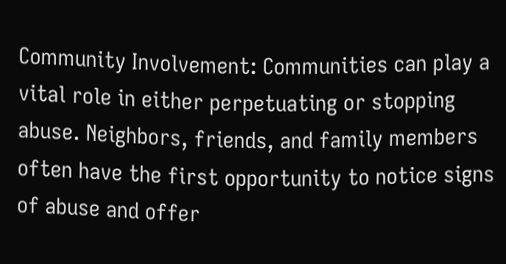Community Involvement: Communities can play a vital role in either perpetuating or stopping abuse. Neighbors, friends, and family members often have the first opportunity to notice signs of abuse and offer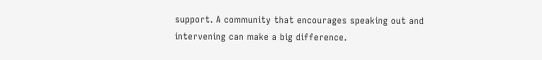support. A community that encourages speaking out and intervening can make a big difference.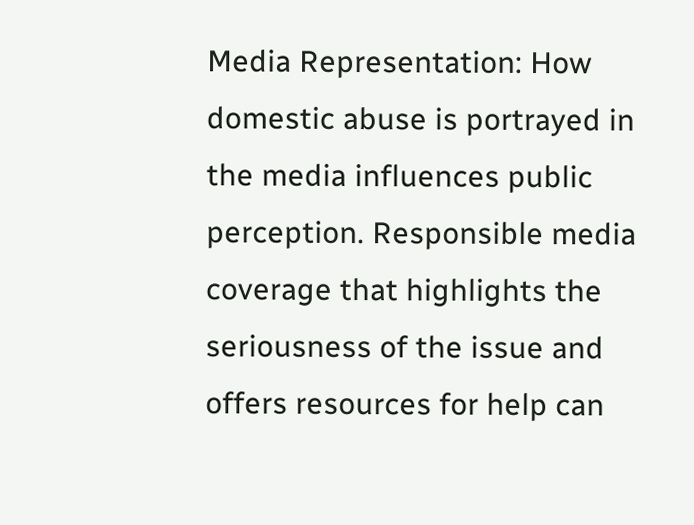Media Representation: How domestic abuse is portrayed in the media influences public perception. Responsible media coverage that highlights the seriousness of the issue and offers resources for help can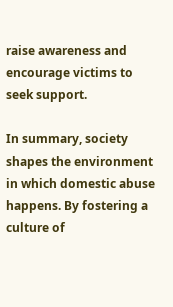raise awareness and encourage victims to seek support.

In summary, society shapes the environment in which domestic abuse happens. By fostering a culture of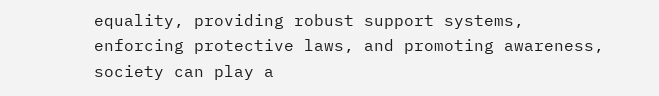equality, providing robust support systems, enforcing protective laws, and promoting awareness, society can play a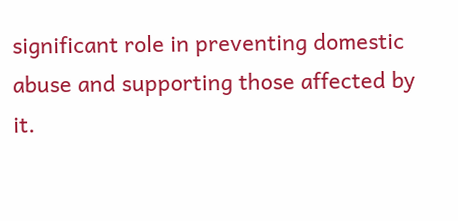significant role in preventing domestic abuse and supporting those affected by it.